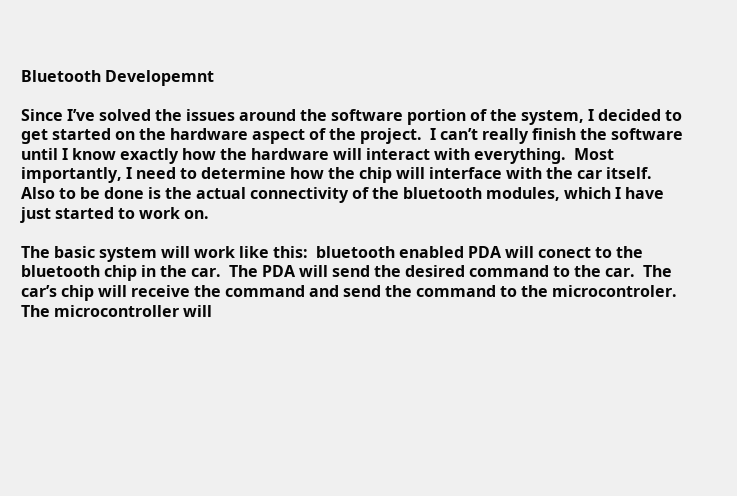Bluetooth Developemnt

Since I’ve solved the issues around the software portion of the system, I decided to get started on the hardware aspect of the project.  I can’t really finish the software until I know exactly how the hardware will interact with everything.  Most importantly, I need to determine how the chip will interface with the car itself.  Also to be done is the actual connectivity of the bluetooth modules, which I have just started to work on.

The basic system will work like this:  bluetooth enabled PDA will conect to the bluetooth chip in the car.  The PDA will send the desired command to the car.  The car’s chip will receive the command and send the command to the microcontroler.  The microcontroller will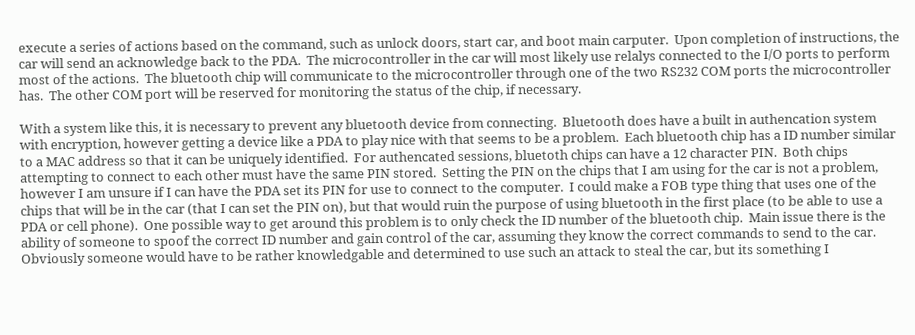execute a series of actions based on the command, such as unlock doors, start car, and boot main carputer.  Upon completion of instructions, the car will send an acknowledge back to the PDA.  The microcontroller in the car will most likely use relalys connected to the I/O ports to perform most of the actions.  The bluetooth chip will communicate to the microcontroller through one of the two RS232 COM ports the microcontroller has.  The other COM port will be reserved for monitoring the status of the chip, if necessary.

With a system like this, it is necessary to prevent any bluetooth device from connecting.  Bluetooth does have a built in authencation system with encryption, however getting a device like a PDA to play nice with that seems to be a problem.  Each bluetooth chip has a ID number similar to a MAC address so that it can be uniquely identified.  For authencated sessions, bluetoth chips can have a 12 character PIN.  Both chips attempting to connect to each other must have the same PIN stored.  Setting the PIN on the chips that I am using for the car is not a problem, however I am unsure if I can have the PDA set its PIN for use to connect to the computer.  I could make a FOB type thing that uses one of the chips that will be in the car (that I can set the PIN on), but that would ruin the purpose of using bluetooth in the first place (to be able to use a PDA or cell phone).  One possible way to get around this problem is to only check the ID number of the bluetooth chip.  Main issue there is the ability of someone to spoof the correct ID number and gain control of the car, assuming they know the correct commands to send to the car.  Obviously someone would have to be rather knowledgable and determined to use such an attack to steal the car, but its something I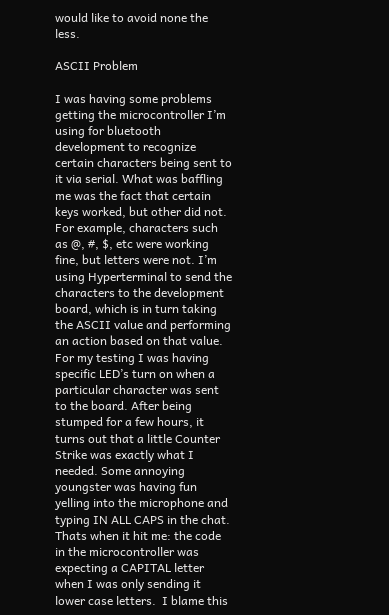would like to avoid none the less.

ASCII Problem

I was having some problems getting the microcontroller I’m using for bluetooth development to recognize certain characters being sent to it via serial. What was baffling me was the fact that certain keys worked, but other did not. For example, characters such as @, #, $, etc were working fine, but letters were not. I’m using Hyperterminal to send the characters to the development board, which is in turn taking the ASCII value and performing an action based on that value. For my testing I was having specific LED’s turn on when a particular character was sent to the board. After being stumped for a few hours, it turns out that a little Counter Strike was exactly what I needed. Some annoying youngster was having fun yelling into the microphone and typing IN ALL CAPS in the chat. Thats when it hit me: the code in the microcontroller was expecting a CAPITAL letter when I was only sending it lower case letters.  I blame this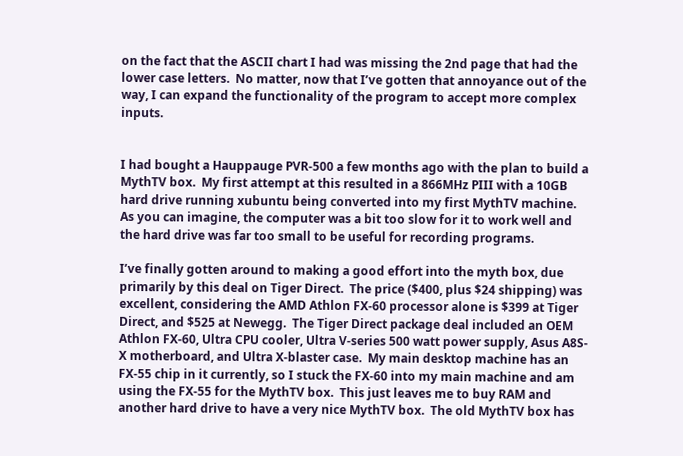on the fact that the ASCII chart I had was missing the 2nd page that had the lower case letters.  No matter, now that I’ve gotten that annoyance out of the way, I can expand the functionality of the program to accept more complex inputs.


I had bought a Hauppauge PVR-500 a few months ago with the plan to build a MythTV box.  My first attempt at this resulted in a 866MHz PIII with a 10GB hard drive running xubuntu being converted into my first MythTV machine.  As you can imagine, the computer was a bit too slow for it to work well and the hard drive was far too small to be useful for recording programs.

I’ve finally gotten around to making a good effort into the myth box, due primarily by this deal on Tiger Direct.  The price ($400, plus $24 shipping) was excellent, considering the AMD Athlon FX-60 processor alone is $399 at Tiger Direct, and $525 at Newegg.  The Tiger Direct package deal included an OEM Athlon FX-60, Ultra CPU cooler, Ultra V-series 500 watt power supply, Asus A8S-X motherboard, and Ultra X-blaster case.  My main desktop machine has an FX-55 chip in it currently, so I stuck the FX-60 into my main machine and am using the FX-55 for the MythTV box.  This just leaves me to buy RAM and another hard drive to have a very nice MythTV box.  The old MythTV box has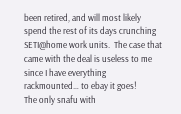been retired, and will most likely spend the rest of its days crunching SETI@home work units.  The case that came with the deal is useless to me since I have everything rackmounted… to ebay it goes!
The only snafu with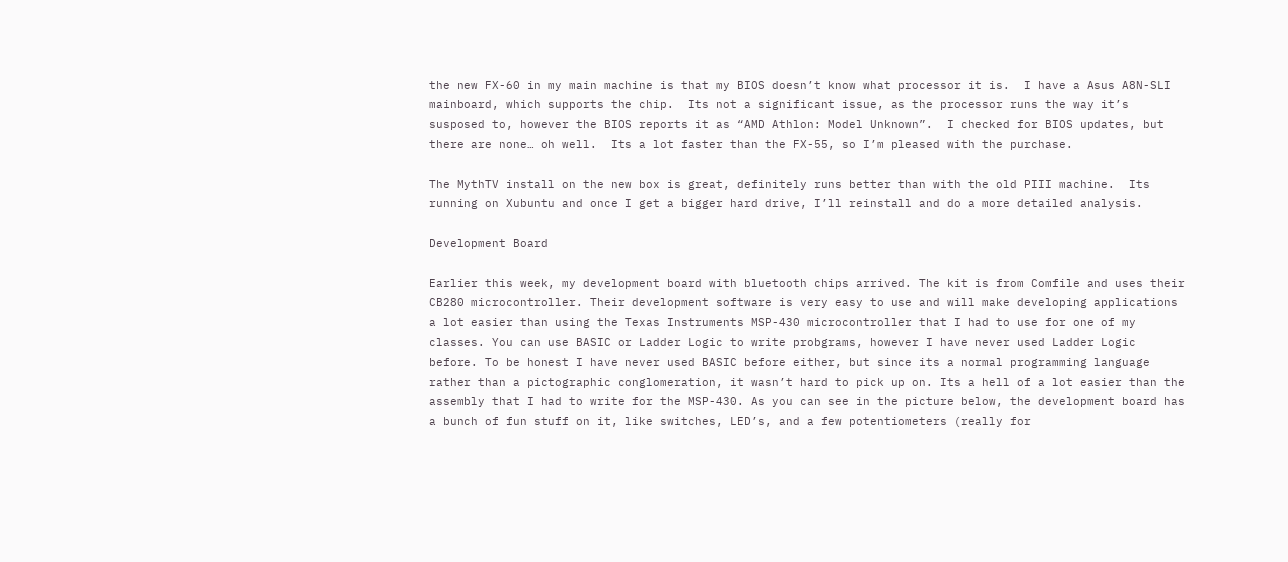the new FX-60 in my main machine is that my BIOS doesn’t know what processor it is.  I have a Asus A8N-SLI mainboard, which supports the chip.  Its not a significant issue, as the processor runs the way it’s susposed to, however the BIOS reports it as “AMD Athlon: Model Unknown”.  I checked for BIOS updates, but there are none… oh well.  Its a lot faster than the FX-55, so I’m pleased with the purchase.

The MythTV install on the new box is great, definitely runs better than with the old PIII machine.  Its running on Xubuntu and once I get a bigger hard drive, I’ll reinstall and do a more detailed analysis.

Development Board

Earlier this week, my development board with bluetooth chips arrived. The kit is from Comfile and uses their CB280 microcontroller. Their development software is very easy to use and will make developing applications a lot easier than using the Texas Instruments MSP-430 microcontroller that I had to use for one of my classes. You can use BASIC or Ladder Logic to write probgrams, however I have never used Ladder Logic before. To be honest I have never used BASIC before either, but since its a normal programming language rather than a pictographic conglomeration, it wasn’t hard to pick up on. Its a hell of a lot easier than the assembly that I had to write for the MSP-430. As you can see in the picture below, the development board has a bunch of fun stuff on it, like switches, LED’s, and a few potentiometers (really for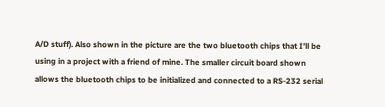A/D stuff). Also shown in the picture are the two bluetooth chips that I’ll be using in a project with a friend of mine. The smaller circuit board shown allows the bluetooth chips to be initialized and connected to a RS-232 serial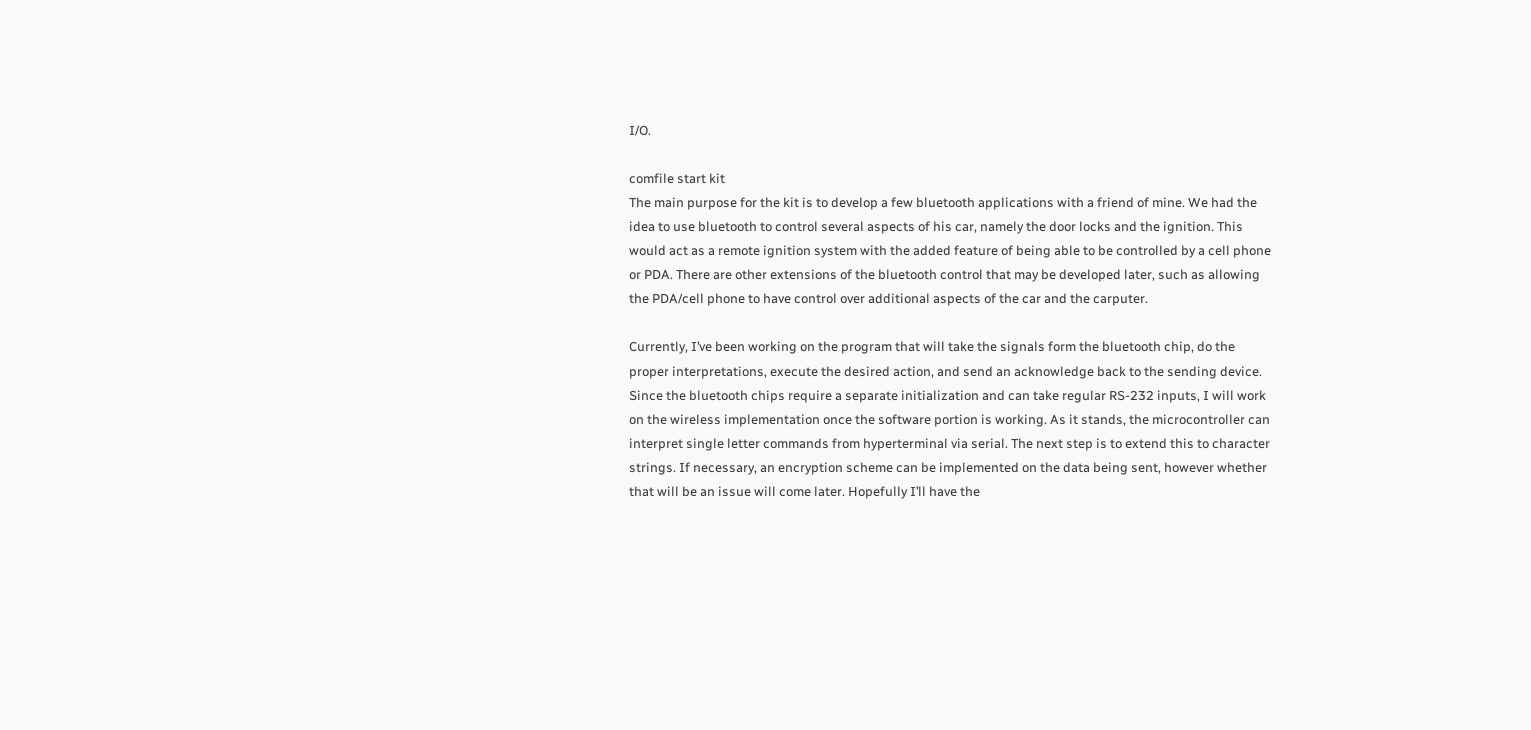I/O.

comfile start kit
The main purpose for the kit is to develop a few bluetooth applications with a friend of mine. We had the idea to use bluetooth to control several aspects of his car, namely the door locks and the ignition. This would act as a remote ignition system with the added feature of being able to be controlled by a cell phone or PDA. There are other extensions of the bluetooth control that may be developed later, such as allowing the PDA/cell phone to have control over additional aspects of the car and the carputer.

Currently, I’ve been working on the program that will take the signals form the bluetooth chip, do the proper interpretations, execute the desired action, and send an acknowledge back to the sending device. Since the bluetooth chips require a separate initialization and can take regular RS-232 inputs, I will work on the wireless implementation once the software portion is working. As it stands, the microcontroller can interpret single letter commands from hyperterminal via serial. The next step is to extend this to character strings. If necessary, an encryption scheme can be implemented on the data being sent, however whether that will be an issue will come later. Hopefully I’ll have the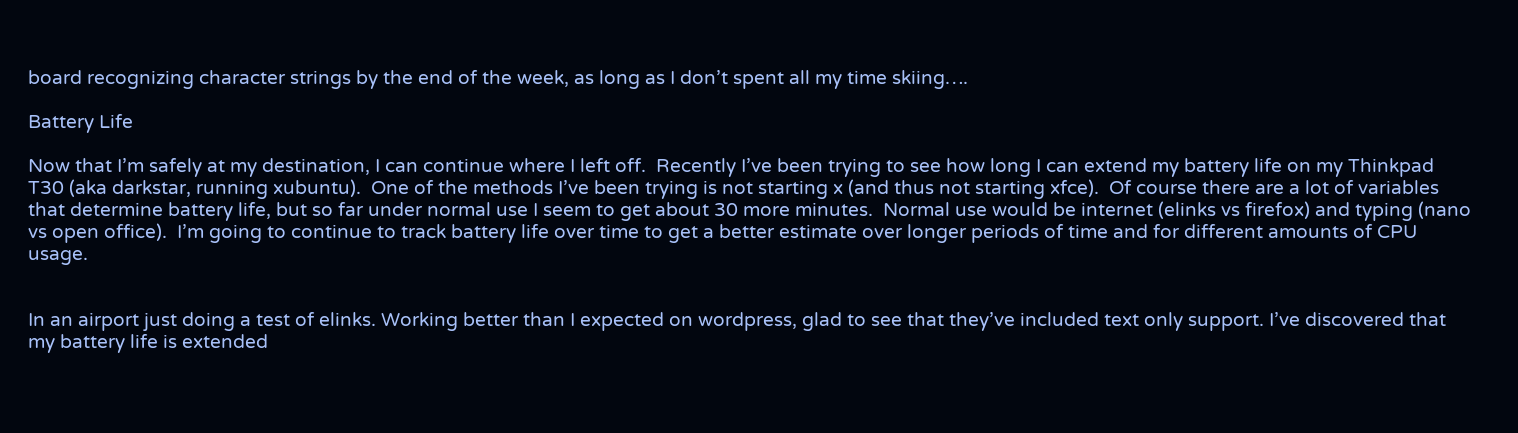board recognizing character strings by the end of the week, as long as I don’t spent all my time skiing….

Battery Life

Now that I’m safely at my destination, I can continue where I left off.  Recently I’ve been trying to see how long I can extend my battery life on my Thinkpad T30 (aka darkstar, running xubuntu).  One of the methods I’ve been trying is not starting x (and thus not starting xfce).  Of course there are a lot of variables that determine battery life, but so far under normal use I seem to get about 30 more minutes.  Normal use would be internet (elinks vs firefox) and typing (nano vs open office).  I’m going to continue to track battery life over time to get a better estimate over longer periods of time and for different amounts of CPU usage.


In an airport just doing a test of elinks. Working better than I expected on wordpress, glad to see that they’ve included text only support. I’ve discovered that my battery life is extended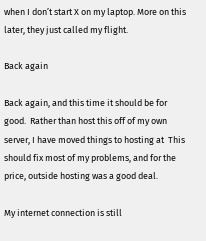when I don’t start X on my laptop. More on this later, they just called my flight.

Back again

Back again, and this time it should be for good.  Rather than host this off of my own server, I have moved things to hosting at  This should fix most of my problems, and for the price, outside hosting was a good deal.

My internet connection is still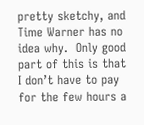pretty sketchy, and Time Warner has no idea why.  Only good part of this is that I don’t have to pay for the few hours a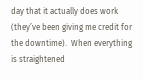day that it actually does work (they’ve been giving me credit for the downtime).  When everything is straightened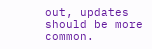out, updates should be more common.